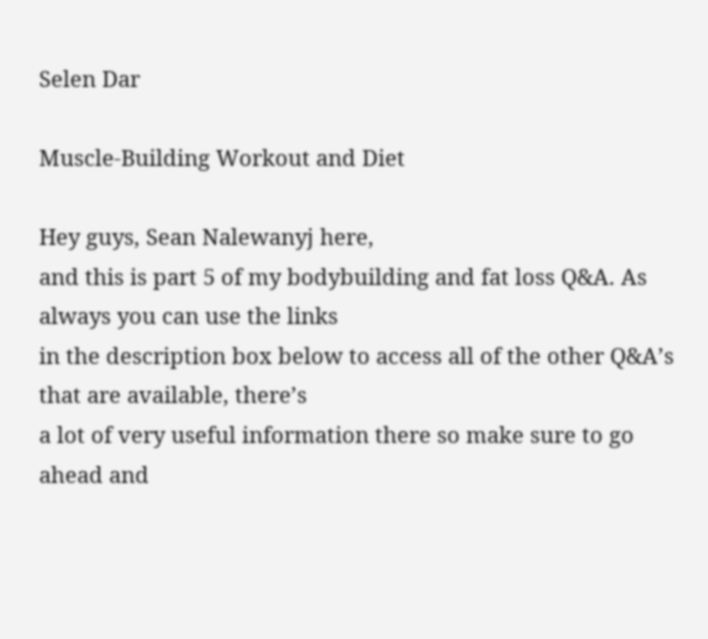Selen Dar

Muscle-Building Workout and Diet

Hey guys, Sean Nalewanyj here,
and this is part 5 of my bodybuilding and fat loss Q&A. As always you can use the links
in the description box below to access all of the other Q&A’s that are available, there’s
a lot of very useful information there so make sure to go ahead and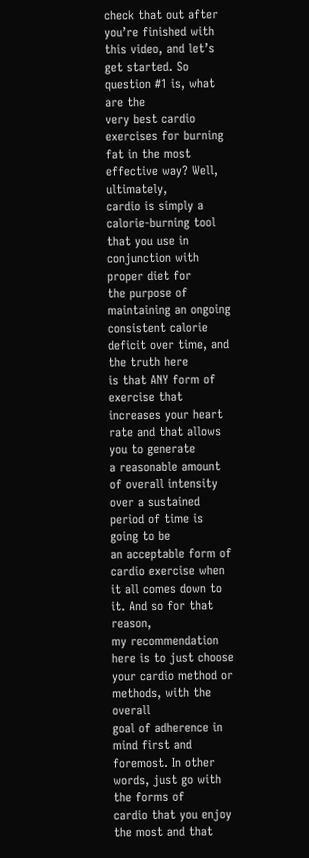check that out after
you’re finished with this video, and let’s get started. So question #1 is, what are the
very best cardio exercises for burning fat in the most effective way? Well, ultimately,
cardio is simply a calorie-burning tool that you use in conjunction with proper diet for
the purpose of maintaining an ongoing consistent calorie deficit over time, and the truth here
is that ANY form of exercise that increases your heart rate and that allows you to generate
a reasonable amount of overall intensity over a sustained period of time is going to be
an acceptable form of cardio exercise when it all comes down to it. And so for that reason,
my recommendation here is to just choose your cardio method or methods, with the overall
goal of adherence in mind first and foremost. In other words, just go with the forms of
cardio that you enjoy the most and that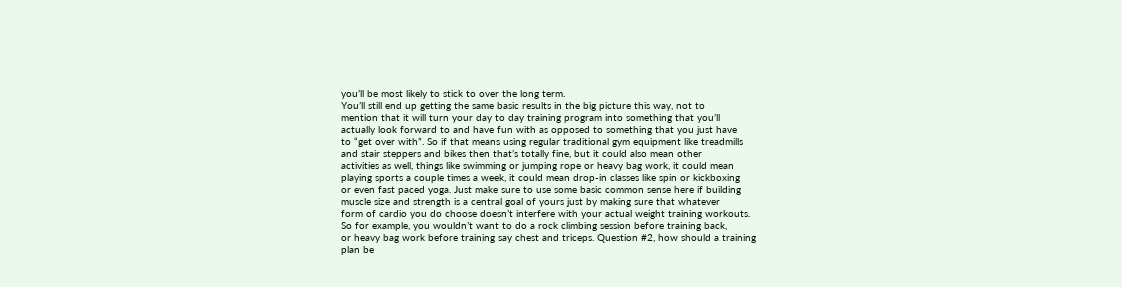you’ll be most likely to stick to over the long term.
You’ll still end up getting the same basic results in the big picture this way, not to
mention that it will turn your day to day training program into something that you’ll
actually look forward to and have fun with as opposed to something that you just have
to “get over with”. So if that means using regular traditional gym equipment like treadmills
and stair steppers and bikes then that’s totally fine, but it could also mean other
activities as well, things like swimming or jumping rope or heavy bag work, it could mean
playing sports a couple times a week, it could mean drop-in classes like spin or kickboxing
or even fast paced yoga. Just make sure to use some basic common sense here if building
muscle size and strength is a central goal of yours just by making sure that whatever
form of cardio you do choose doesn’t interfere with your actual weight training workouts.
So for example, you wouldn’t want to do a rock climbing session before training back,
or heavy bag work before training say chest and triceps. Question #2, how should a training
plan be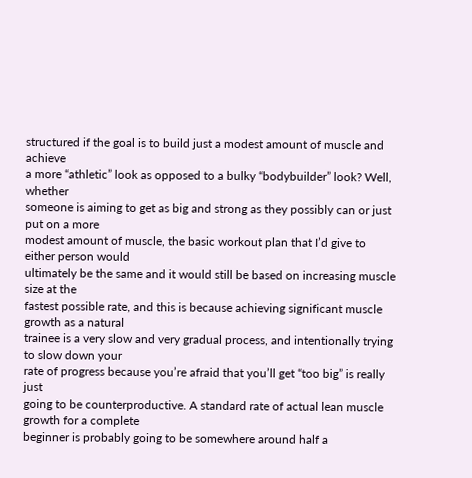structured if the goal is to build just a modest amount of muscle and achieve
a more “athletic” look as opposed to a bulky “bodybuilder” look? Well, whether
someone is aiming to get as big and strong as they possibly can or just put on a more
modest amount of muscle, the basic workout plan that I’d give to either person would
ultimately be the same and it would still be based on increasing muscle size at the
fastest possible rate, and this is because achieving significant muscle growth as a natural
trainee is a very slow and very gradual process, and intentionally trying to slow down your
rate of progress because you’re afraid that you’ll get “too big” is really just
going to be counterproductive. A standard rate of actual lean muscle growth for a complete
beginner is probably going to be somewhere around half a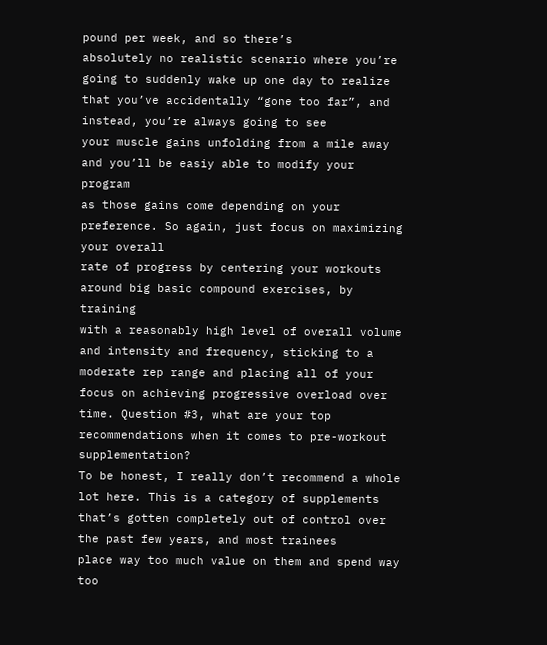pound per week, and so there’s
absolutely no realistic scenario where you’re going to suddenly wake up one day to realize
that you’ve accidentally “gone too far”, and instead, you’re always going to see
your muscle gains unfolding from a mile away and you’ll be easiy able to modify your program
as those gains come depending on your preference. So again, just focus on maximizing your overall
rate of progress by centering your workouts around big basic compound exercises, by training
with a reasonably high level of overall volume and intensity and frequency, sticking to a
moderate rep range and placing all of your focus on achieving progressive overload over
time. Question #3, what are your top recommendations when it comes to pre-workout supplementation?
To be honest, I really don’t recommend a whole lot here. This is a category of supplements
that’s gotten completely out of control over the past few years, and most trainees
place way too much value on them and spend way too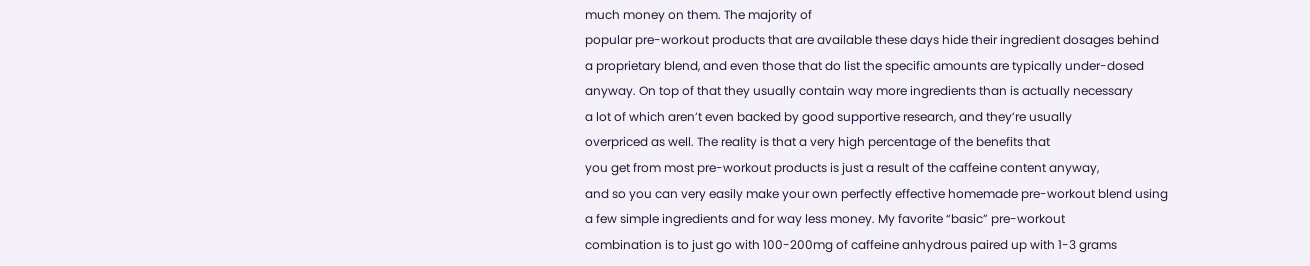much money on them. The majority of
popular pre-workout products that are available these days hide their ingredient dosages behind
a proprietary blend, and even those that do list the specific amounts are typically under-dosed
anyway. On top of that they usually contain way more ingredients than is actually necessary
a lot of which aren’t even backed by good supportive research, and they’re usually
overpriced as well. The reality is that a very high percentage of the benefits that
you get from most pre-workout products is just a result of the caffeine content anyway,
and so you can very easily make your own perfectly effective homemade pre-workout blend using
a few simple ingredients and for way less money. My favorite “basic” pre-workout
combination is to just go with 100-200mg of caffeine anhydrous paired up with 1-3 grams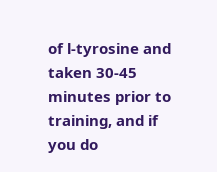of l-tyrosine and taken 30-45 minutes prior to training, and if you do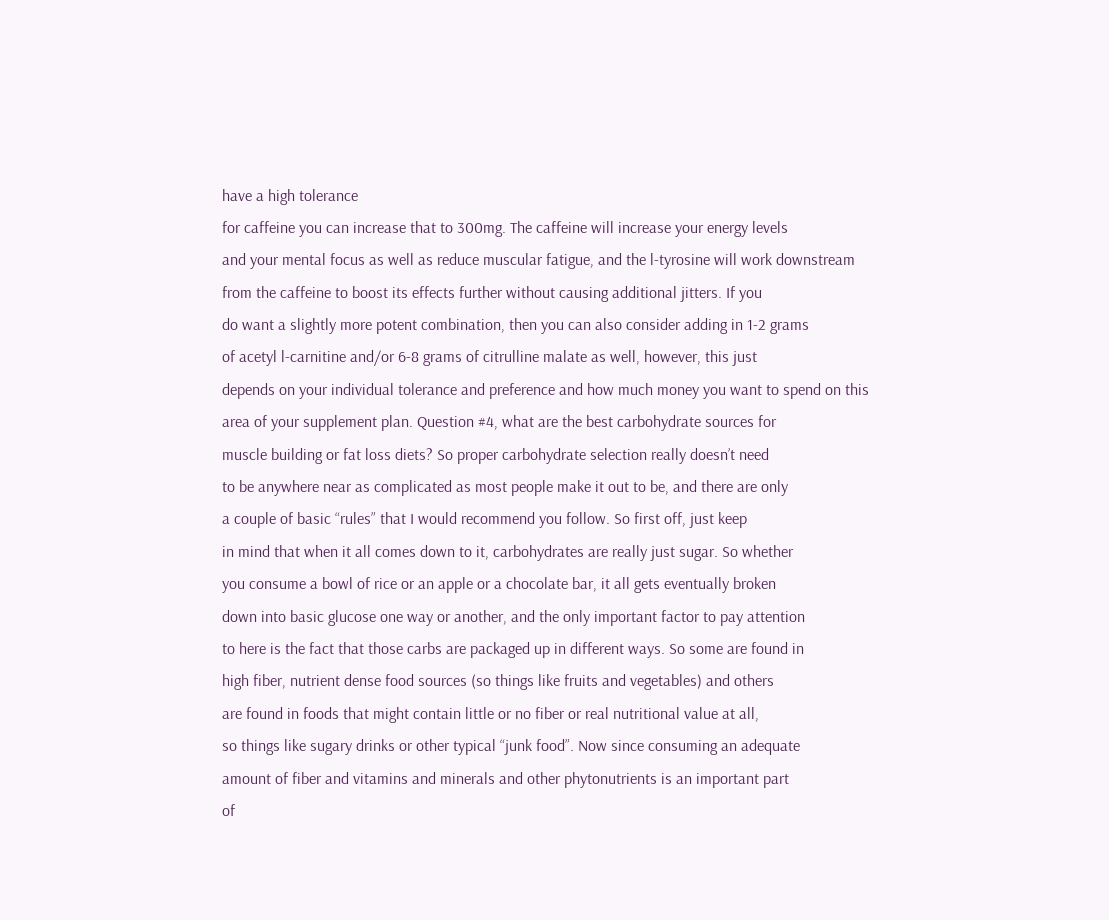have a high tolerance
for caffeine you can increase that to 300mg. The caffeine will increase your energy levels
and your mental focus as well as reduce muscular fatigue, and the l-tyrosine will work downstream
from the caffeine to boost its effects further without causing additional jitters. If you
do want a slightly more potent combination, then you can also consider adding in 1-2 grams
of acetyl l-carnitine and/or 6-8 grams of citrulline malate as well, however, this just
depends on your individual tolerance and preference and how much money you want to spend on this
area of your supplement plan. Question #4, what are the best carbohydrate sources for
muscle building or fat loss diets? So proper carbohydrate selection really doesn’t need
to be anywhere near as complicated as most people make it out to be, and there are only
a couple of basic “rules” that I would recommend you follow. So first off, just keep
in mind that when it all comes down to it, carbohydrates are really just sugar. So whether
you consume a bowl of rice or an apple or a chocolate bar, it all gets eventually broken
down into basic glucose one way or another, and the only important factor to pay attention
to here is the fact that those carbs are packaged up in different ways. So some are found in
high fiber, nutrient dense food sources (so things like fruits and vegetables) and others
are found in foods that might contain little or no fiber or real nutritional value at all,
so things like sugary drinks or other typical “junk food”. Now since consuming an adequate
amount of fiber and vitamins and minerals and other phytonutrients is an important part
of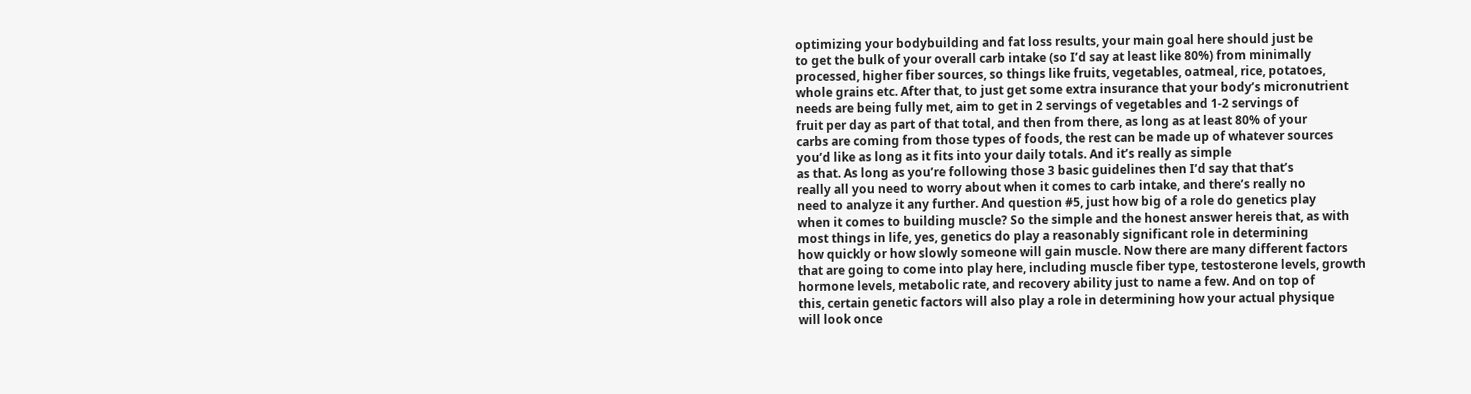optimizing your bodybuilding and fat loss results, your main goal here should just be
to get the bulk of your overall carb intake (so I’d say at least like 80%) from minimally
processed, higher fiber sources, so things like fruits, vegetables, oatmeal, rice, potatoes,
whole grains etc. After that, to just get some extra insurance that your body’s micronutrient
needs are being fully met, aim to get in 2 servings of vegetables and 1-2 servings of
fruit per day as part of that total, and then from there, as long as at least 80% of your
carbs are coming from those types of foods, the rest can be made up of whatever sources
you’d like as long as it fits into your daily totals. And it’s really as simple
as that. As long as you’re following those 3 basic guidelines then I’d say that that’s
really all you need to worry about when it comes to carb intake, and there’s really no
need to analyze it any further. And question #5, just how big of a role do genetics play
when it comes to building muscle? So the simple and the honest answer hereis that, as with
most things in life, yes, genetics do play a reasonably significant role in determining
how quickly or how slowly someone will gain muscle. Now there are many different factors
that are going to come into play here, including muscle fiber type, testosterone levels, growth
hormone levels, metabolic rate, and recovery ability just to name a few. And on top of
this, certain genetic factors will also play a role in determining how your actual physique
will look once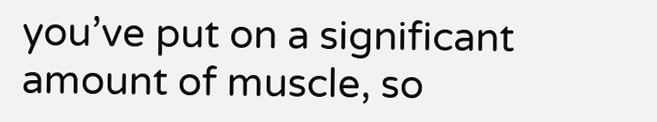you’ve put on a significant amount of muscle, so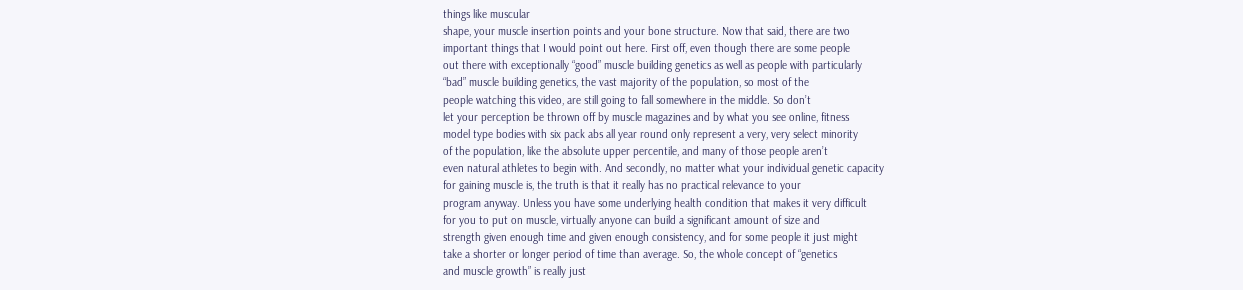things like muscular
shape, your muscle insertion points and your bone structure. Now that said, there are two
important things that I would point out here. First off, even though there are some people
out there with exceptionally “good” muscle building genetics as well as people with particularly
“bad” muscle building genetics, the vast majority of the population, so most of the
people watching this video, are still going to fall somewhere in the middle. So don’t
let your perception be thrown off by muscle magazines and by what you see online, fitness
model type bodies with six pack abs all year round only represent a very, very select minority
of the population, like the absolute upper percentile, and many of those people aren’t
even natural athletes to begin with. And secondly, no matter what your individual genetic capacity
for gaining muscle is, the truth is that it really has no practical relevance to your
program anyway. Unless you have some underlying health condition that makes it very difficult
for you to put on muscle, virtually anyone can build a significant amount of size and
strength given enough time and given enough consistency, and for some people it just might
take a shorter or longer period of time than average. So, the whole concept of “genetics
and muscle growth” is really just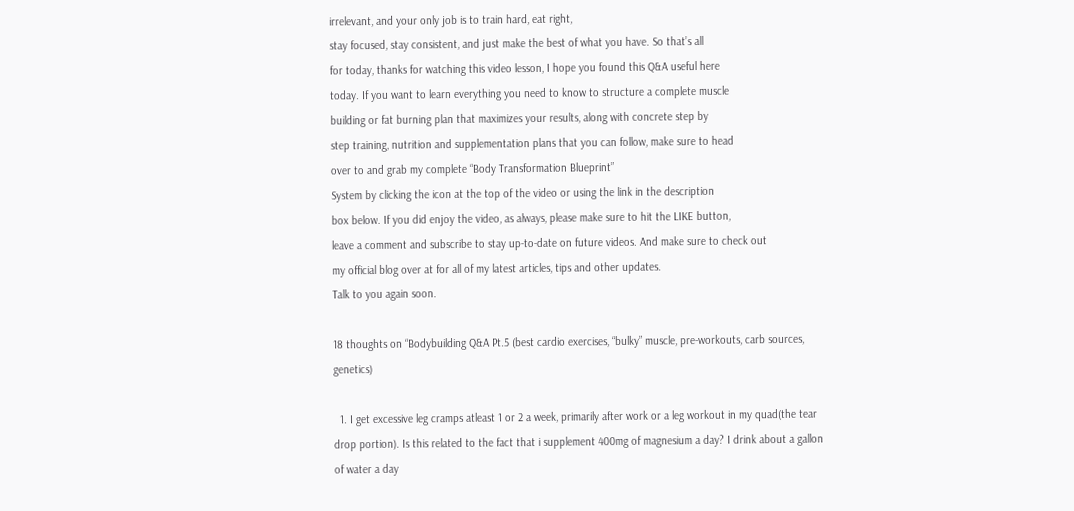irrelevant, and your only job is to train hard, eat right,
stay focused, stay consistent, and just make the best of what you have. So that’s all
for today, thanks for watching this video lesson, I hope you found this Q&A useful here
today. If you want to learn everything you need to know to structure a complete muscle
building or fat burning plan that maximizes your results, along with concrete step by
step training, nutrition and supplementation plans that you can follow, make sure to head
over to and grab my complete “Body Transformation Blueprint”
System by clicking the icon at the top of the video or using the link in the description
box below. If you did enjoy the video, as always, please make sure to hit the LIKE button,
leave a comment and subscribe to stay up-to-date on future videos. And make sure to check out
my official blog over at for all of my latest articles, tips and other updates.
Talk to you again soon.

18 thoughts on “Bodybuilding Q&A Pt.5 (best cardio exercises, “bulky” muscle, pre-workouts, carb sources, genetics)

  1. I get excessive leg cramps atleast 1 or 2 a week, primarily after work or a leg workout in my quad(the tear drop portion). Is this related to the fact that i supplement 400mg of magnesium a day? I drink about a gallon of water a day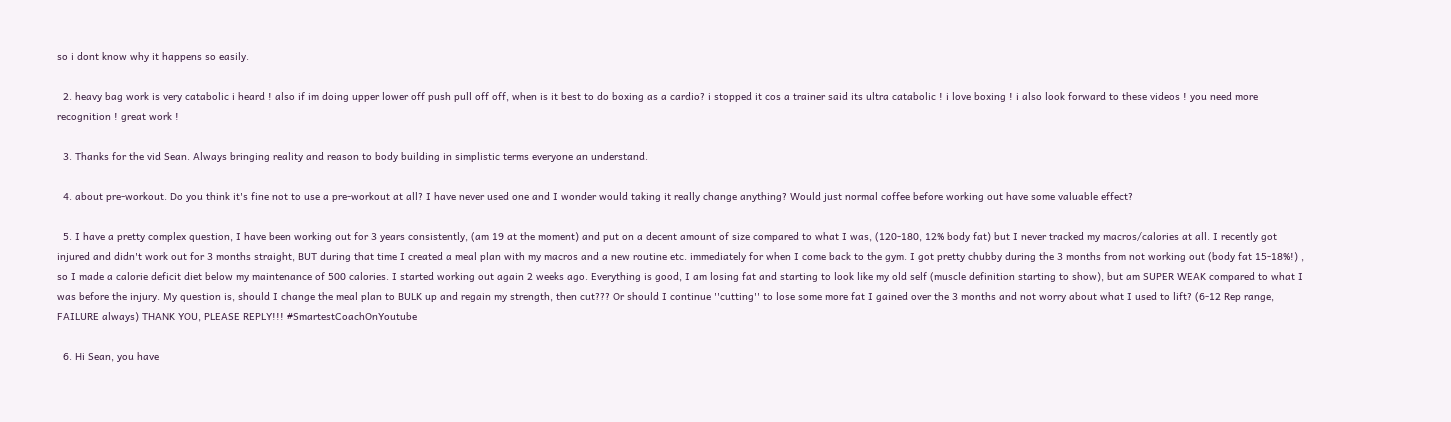so i dont know why it happens so easily.

  2. heavy bag work is very catabolic i heard ! also if im doing upper lower off push pull off off, when is it best to do boxing as a cardio? i stopped it cos a trainer said its ultra catabolic ! i love boxing ! i also look forward to these videos ! you need more recognition ! great work !

  3. Thanks for the vid Sean. Always bringing reality and reason to body building in simplistic terms everyone an understand.

  4. about pre-workout. Do you think it's fine not to use a pre-workout at all? I have never used one and I wonder would taking it really change anything? Would just normal coffee before working out have some valuable effect?

  5. I have a pretty complex question, I have been working out for 3 years consistently, (am 19 at the moment) and put on a decent amount of size compared to what I was, (120-180, 12% body fat) but I never tracked my macros/calories at all. I recently got injured and didn't work out for 3 months straight, BUT during that time I created a meal plan with my macros and a new routine etc. immediately for when I come back to the gym. I got pretty chubby during the 3 months from not working out (body fat 15-18%!) , so I made a calorie deficit diet below my maintenance of 500 calories. I started working out again 2 weeks ago. Everything is good, I am losing fat and starting to look like my old self (muscle definition starting to show), but am SUPER WEAK compared to what I was before the injury. My question is, should I change the meal plan to BULK up and regain my strength, then cut??? Or should I continue ''cutting'' to lose some more fat I gained over the 3 months and not worry about what I used to lift? (6-12 Rep range, FAILURE always) THANK YOU, PLEASE REPLY!!! #SmartestCoachOnYoutube

  6. Hi Sean, you have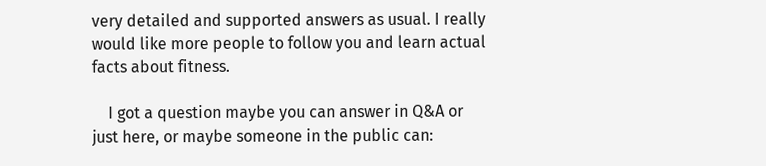very detailed and supported answers as usual. I really would like more people to follow you and learn actual facts about fitness.

    I got a question maybe you can answer in Q&A or just here, or maybe someone in the public can: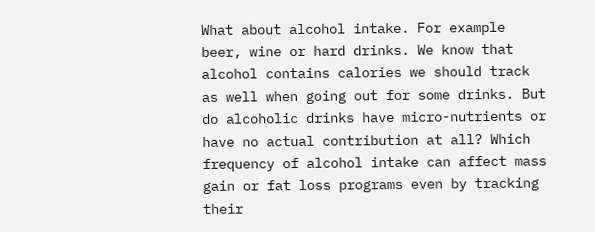What about alcohol intake. For example beer, wine or hard drinks. We know that alcohol contains calories we should track as well when going out for some drinks. But do alcoholic drinks have micro-nutrients or  have no actual contribution at all? Which frequency of alcohol intake can affect mass gain or fat loss programs even by tracking their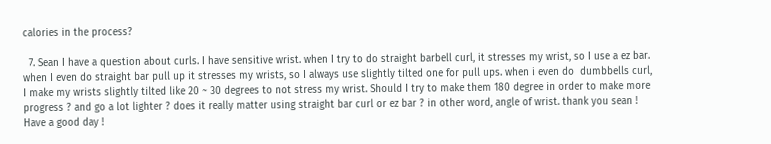calories in the process?

  7. Sean I have a question about curls. I have sensitive wrist. when I try to do straight barbell curl, it stresses my wrist, so I use a ez bar. when I even do straight bar pull up it stresses my wrists, so I always use slightly tilted one for pull ups. when i even do  dumbbells curl, I make my wrists slightly tilted like 20 ~ 30 degrees to not stress my wrist. Should I try to make them 180 degree in order to make more progress ? and go a lot lighter ? does it really matter using straight bar curl or ez bar ? in other word, angle of wrist. thank you sean ! Have a good day !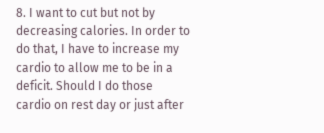8. I want to cut but not by decreasing calories. In order to do that, I have to increase my cardio to allow me to be in a deficit. Should I do those cardio on rest day or just after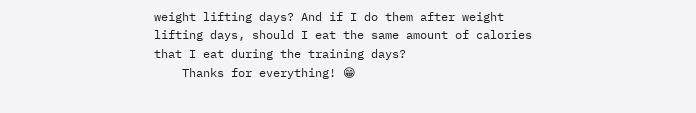weight lifting days? And if I do them after weight lifting days, should I eat the same amount of calories that I eat during the training days?
    Thanks for everything! 😁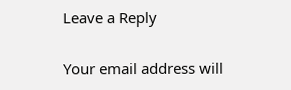Leave a Reply

Your email address will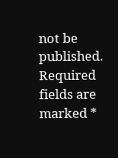not be published. Required fields are marked *